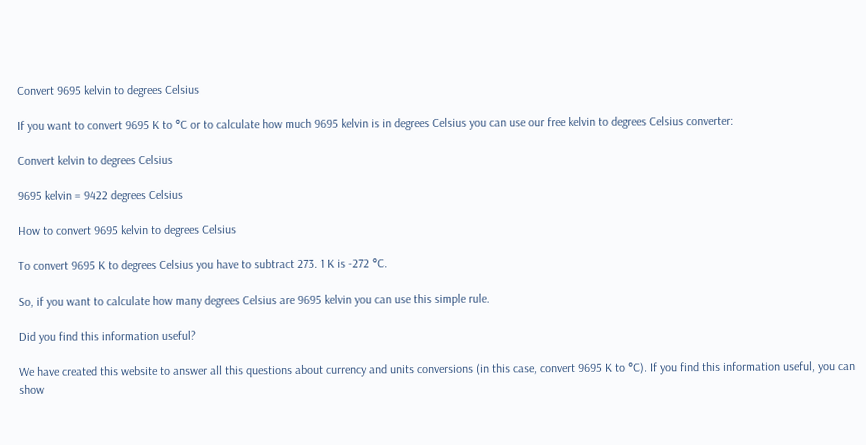Convert 9695 kelvin to degrees Celsius

If you want to convert 9695 K to °C or to calculate how much 9695 kelvin is in degrees Celsius you can use our free kelvin to degrees Celsius converter:

Convert kelvin to degrees Celsius

9695 kelvin = 9422 degrees Celsius

How to convert 9695 kelvin to degrees Celsius

To convert 9695 K to degrees Celsius you have to subtract 273. 1 K is -272 °C.

So, if you want to calculate how many degrees Celsius are 9695 kelvin you can use this simple rule.

Did you find this information useful?

We have created this website to answer all this questions about currency and units conversions (in this case, convert 9695 K to °C). If you find this information useful, you can show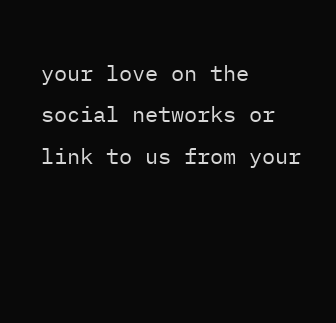your love on the social networks or link to us from your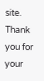site. Thank you for your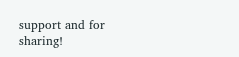support and for sharing!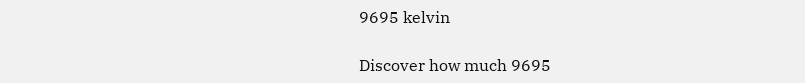9695 kelvin

Discover how much 9695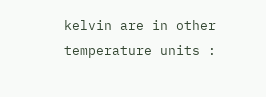kelvin are in other temperature units :